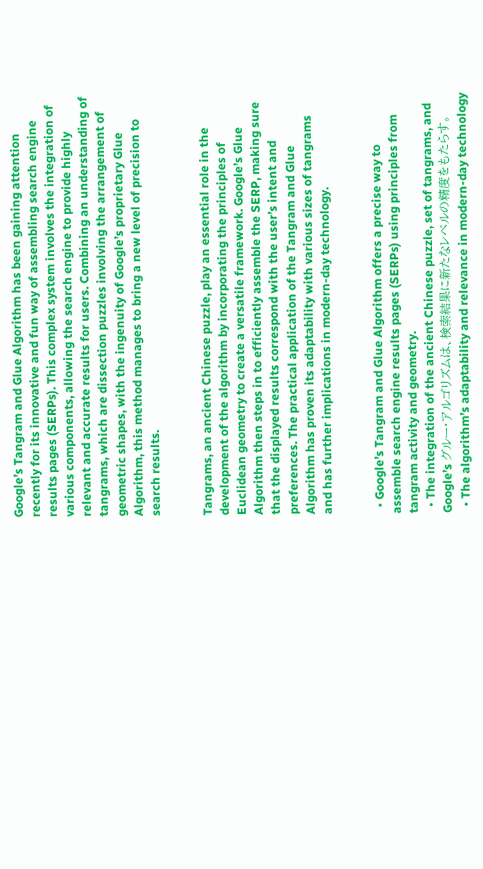Google’s Tangram and Glue Algorithm has been gaining attention recently for its innovative and fun way of assembling search engine results pages (SERPs). This complex system involves the integration of various components, allowing the search engine to provide highly relevant and accurate results for users. Combining an understanding of tangrams, which are dissection puzzles involving the arrangement of geometric shapes, with the ingenuity of Google’s proprietary Glue Algorithm, this method manages to bring a new level of precision to search results.


Tangrams, an ancient Chinese puzzle, play an essential role in the development of the algorithm by incorporating the principles of Euclidean geometry to create a versatile framework. Google’s Glue Algorithm then steps in to efficiently assemble the SERP, making sure that the displayed results correspond with the user’s intent and preferences. The practical application of the Tangram and Glue Algorithm has proven its adaptability with various sizes of tangrams and has further implications in modern-day technology.


  • Google’s Tangram and Glue Algorithm offers a precise way to assemble search engine results pages (SERPs) using principles from tangram activity and geometry.
  • The integration of the ancient Chinese puzzle, set of tangrams, and Google’s グルー・アルゴリズムは、検索結果に新たなレベルの精度をもたらす。
  • The algorithm’s adaptability and relevance in modern-day technology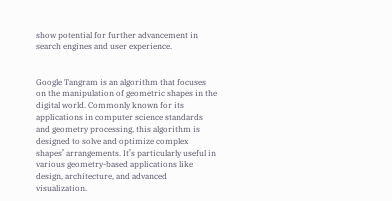show potential for further advancement in search engines and user experience.


Google Tangram is an algorithm that focuses on the manipulation of geometric shapes in the digital world. Commonly known for its applications in computer science standards and geometry processing, this algorithm is designed to solve and optimize complex shapes’ arrangements. It’s particularly useful in various geometry-based applications like design, architecture, and advanced visualization.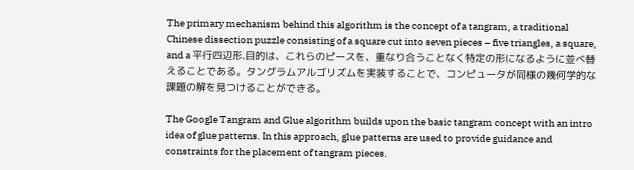The primary mechanism behind this algorithm is the concept of a tangram, a traditional Chinese dissection puzzle consisting of a square cut into seven pieces – five triangles, a square, and a 平行四辺形.目的は、これらのピースを、重なり合うことなく特定の形になるように並べ替えることである。タングラムアルゴリズムを実装することで、コンピュータが同様の幾何学的な課題の解を見つけることができる。

The Google Tangram and Glue algorithm builds upon the basic tangram concept with an intro idea of glue patterns. In this approach, glue patterns are used to provide guidance and constraints for the placement of tangram pieces.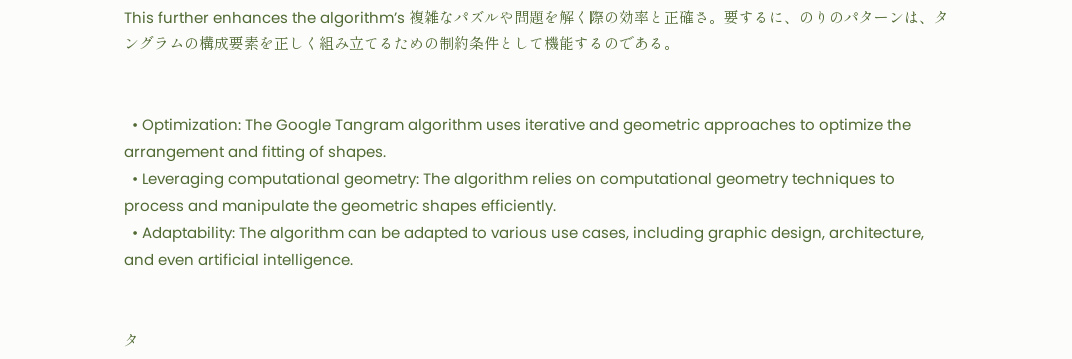This further enhances the algorithm’s 複雑なパズルや問題を解く際の効率と正確さ。要するに、のりのパターンは、タングラムの構成要素を正しく組み立てるための制約条件として機能するのである。


  • Optimization: The Google Tangram algorithm uses iterative and geometric approaches to optimize the arrangement and fitting of shapes.
  • Leveraging computational geometry: The algorithm relies on computational geometry techniques to process and manipulate the geometric shapes efficiently.
  • Adaptability: The algorithm can be adapted to various use cases, including graphic design, architecture, and even artificial intelligence.


タ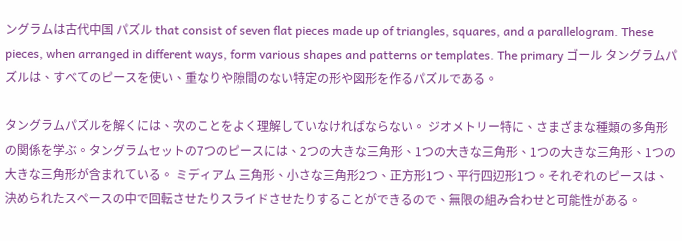ングラムは古代中国 パズル that consist of seven flat pieces made up of triangles, squares, and a parallelogram. These pieces, when arranged in different ways, form various shapes and patterns or templates. The primary ゴール タングラムパズルは、すべてのピースを使い、重なりや隙間のない特定の形や図形を作るパズルである。

タングラムパズルを解くには、次のことをよく理解していなければならない。 ジオメトリー特に、さまざまな種類の多角形の関係を学ぶ。タングラムセットの7つのピースには、2つの大きな三角形、1つの大きな三角形、1つの大きな三角形、1つの大きな三角形が含まれている。 ミディアム 三角形、小さな三角形2つ、正方形1つ、平行四辺形1つ。それぞれのピースは、決められたスペースの中で回転させたりスライドさせたりすることができるので、無限の組み合わせと可能性がある。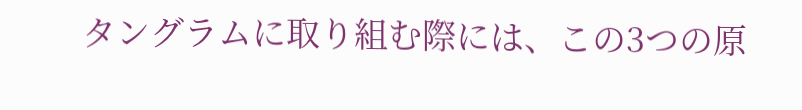タングラムに取り組む際には、この3つの原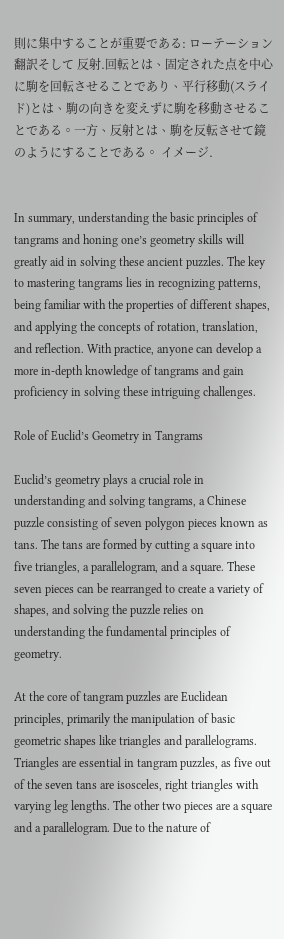則に集中することが重要である: ローテーション翻訳そして 反射.回転とは、固定された点を中心に駒を回転させることであり、平行移動(スライド)とは、駒の向きを変えずに駒を移動させることである。一方、反射とは、駒を反転させて鏡のようにすることである。 イメージ.


In summary, understanding the basic principles of tangrams and honing one’s geometry skills will greatly aid in solving these ancient puzzles. The key to mastering tangrams lies in recognizing patterns, being familiar with the properties of different shapes, and applying the concepts of rotation, translation, and reflection. With practice, anyone can develop a more in-depth knowledge of tangrams and gain proficiency in solving these intriguing challenges.

Role of Euclid’s Geometry in Tangrams

Euclid’s geometry plays a crucial role in understanding and solving tangrams, a Chinese puzzle consisting of seven polygon pieces known as tans. The tans are formed by cutting a square into five triangles, a parallelogram, and a square. These seven pieces can be rearranged to create a variety of shapes, and solving the puzzle relies on understanding the fundamental principles of geometry.

At the core of tangram puzzles are Euclidean principles, primarily the manipulation of basic geometric shapes like triangles and parallelograms. Triangles are essential in tangram puzzles, as five out of the seven tans are isosceles, right triangles with varying leg lengths. The other two pieces are a square and a parallelogram. Due to the nature of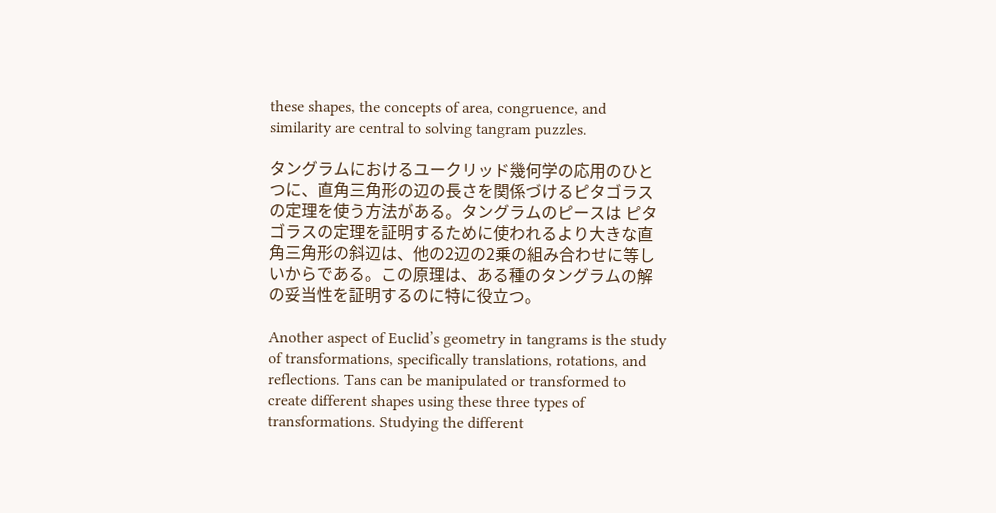these shapes, the concepts of area, congruence, and similarity are central to solving tangram puzzles.

タングラムにおけるユークリッド幾何学の応用のひとつに、直角三角形の辺の長さを関係づけるピタゴラスの定理を使う方法がある。タングラムのピースは ピタゴラスの定理を証明するために使われるより大きな直角三角形の斜辺は、他の2辺の2乗の組み合わせに等しいからである。この原理は、ある種のタングラムの解の妥当性を証明するのに特に役立つ。

Another aspect of Euclid’s geometry in tangrams is the study of transformations, specifically translations, rotations, and reflections. Tans can be manipulated or transformed to create different shapes using these three types of transformations. Studying the different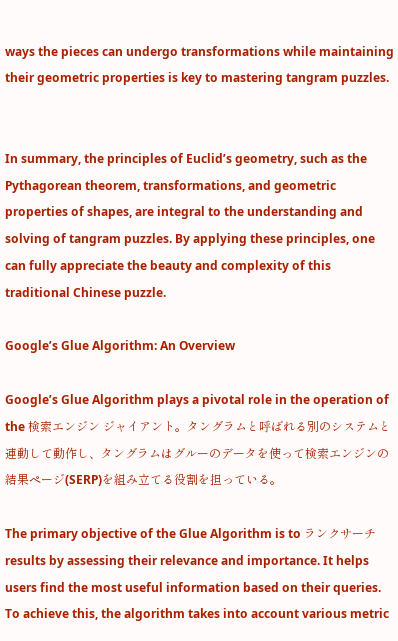ways the pieces can undergo transformations while maintaining their geometric properties is key to mastering tangram puzzles.


In summary, the principles of Euclid’s geometry, such as the Pythagorean theorem, transformations, and geometric properties of shapes, are integral to the understanding and solving of tangram puzzles. By applying these principles, one can fully appreciate the beauty and complexity of this traditional Chinese puzzle.

Google’s Glue Algorithm: An Overview

Google’s Glue Algorithm plays a pivotal role in the operation of the 検索エンジン ジャイアント。タングラムと呼ばれる別のシステムと連動して動作し、タングラムはグルーのデータを使って検索エンジンの結果ページ(SERP)を組み立てる役割を担っている。

The primary objective of the Glue Algorithm is to ランクサーチ results by assessing their relevance and importance. It helps users find the most useful information based on their queries. To achieve this, the algorithm takes into account various metric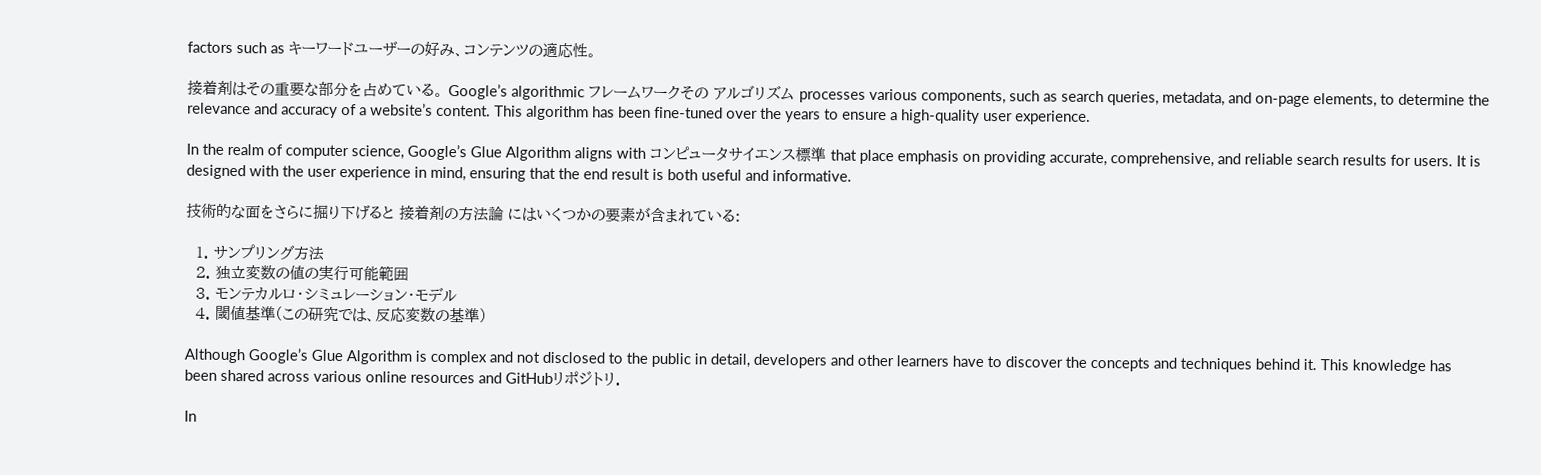factors such as キーワードユーザーの好み、コンテンツの適応性。

接着剤はその重要な部分を占めている。 Google’s algorithmic フレームワークその アルゴリズム processes various components, such as search queries, metadata, and on-page elements, to determine the relevance and accuracy of a website’s content. This algorithm has been fine-tuned over the years to ensure a high-quality user experience.

In the realm of computer science, Google’s Glue Algorithm aligns with コンピュータサイエンス標準 that place emphasis on providing accurate, comprehensive, and reliable search results for users. It is designed with the user experience in mind, ensuring that the end result is both useful and informative.

技術的な面をさらに掘り下げると 接着剤の方法論 にはいくつかの要素が含まれている:

  1. サンプリング方法
  2. 独立変数の値の実行可能範囲
  3. モンテカルロ・シミュレーション・モデル
  4. 閾値基準(この研究では、反応変数の基準)

Although Google’s Glue Algorithm is complex and not disclosed to the public in detail, developers and other learners have to discover the concepts and techniques behind it. This knowledge has been shared across various online resources and GitHubリポジトリ.

In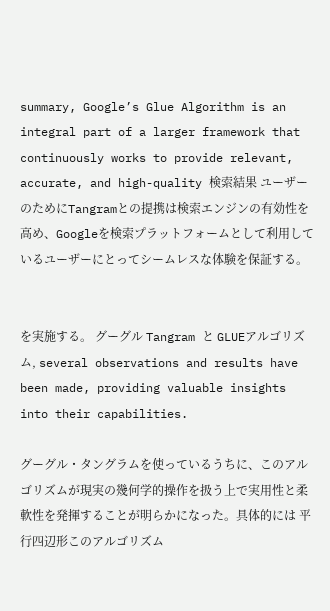summary, Google’s Glue Algorithm is an integral part of a larger framework that continuously works to provide relevant, accurate, and high-quality 検索結果 ユーザーのためにTangramとの提携は検索エンジンの有効性を高め、Googleを検索プラットフォームとして利用しているユーザーにとってシームレスな体験を保証する。


を実施する。 グーグル Tangram と GLUEアルゴリズム, several observations and results have been made, providing valuable insights into their capabilities.

グーグル・タングラムを使っているうちに、このアルゴリズムが現実の幾何学的操作を扱う上で実用性と柔軟性を発揮することが明らかになった。具体的には 平行四辺形このアルゴリズム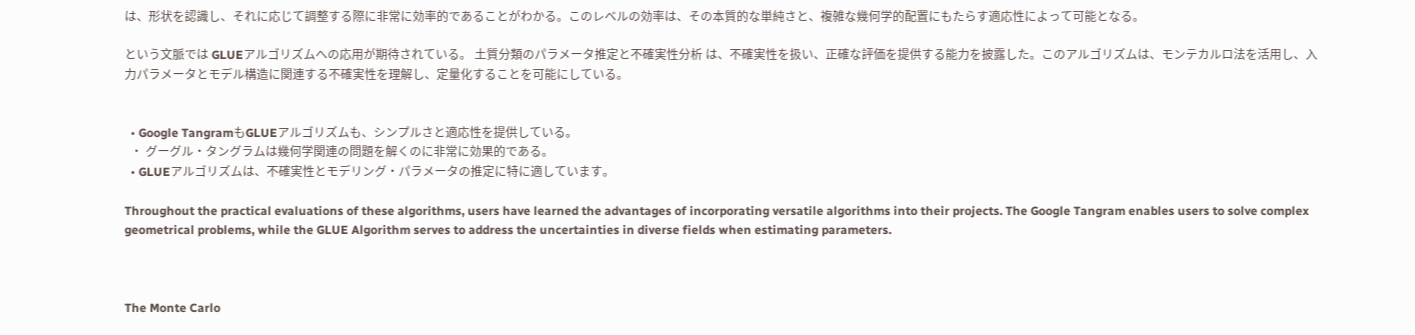は、形状を認識し、それに応じて調整する際に非常に効率的であることがわかる。このレベルの効率は、その本質的な単純さと、複雑な幾何学的配置にもたらす適応性によって可能となる。

という文脈では GLUEアルゴリズムへの応用が期待されている。 土質分類のパラメータ推定と不確実性分析 は、不確実性を扱い、正確な評価を提供する能力を披露した。このアルゴリズムは、モンテカルロ法を活用し、入力パラメータとモデル構造に関連する不確実性を理解し、定量化することを可能にしている。


  • Google TangramもGLUEアルゴリズムも、シンプルさと適応性を提供している。
  • グーグル・タングラムは幾何学関連の問題を解くのに非常に効果的である。
  • GLUEアルゴリズムは、不確実性とモデリング・パラメータの推定に特に適しています。

Throughout the practical evaluations of these algorithms, users have learned the advantages of incorporating versatile algorithms into their projects. The Google Tangram enables users to solve complex geometrical problems, while the GLUE Algorithm serves to address the uncertainties in diverse fields when estimating parameters.



The Monte Carlo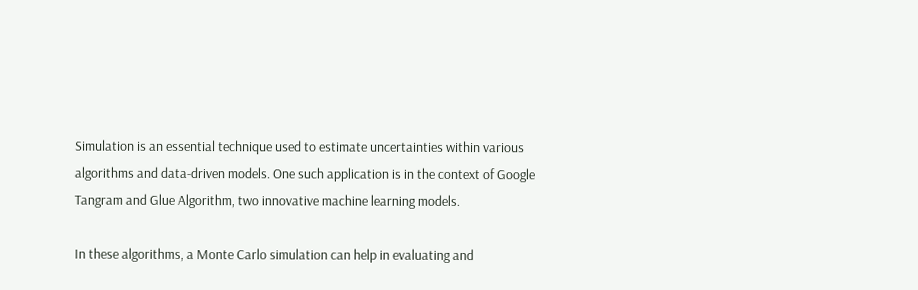Simulation is an essential technique used to estimate uncertainties within various algorithms and data-driven models. One such application is in the context of Google Tangram and Glue Algorithm, two innovative machine learning models.

In these algorithms, a Monte Carlo simulation can help in evaluating and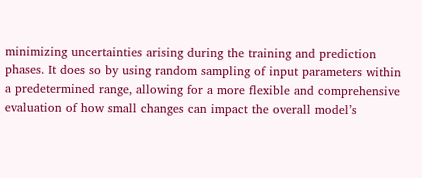minimizing uncertainties arising during the training and prediction phases. It does so by using random sampling of input parameters within a predetermined range, allowing for a more flexible and comprehensive evaluation of how small changes can impact the overall model’s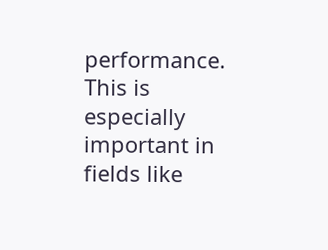performance. This is especially important in fields like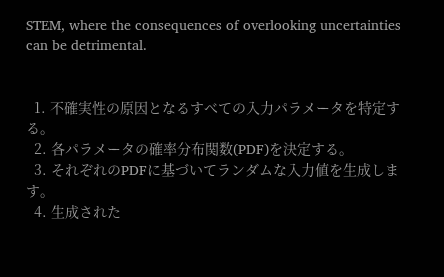STEM, where the consequences of overlooking uncertainties can be detrimental.


  1. 不確実性の原因となるすべての入力パラメータを特定する。
  2. 各パラメータの確率分布関数(PDF)を決定する。
  3. それぞれのPDFに基づいてランダムな入力値を生成します。
  4. 生成された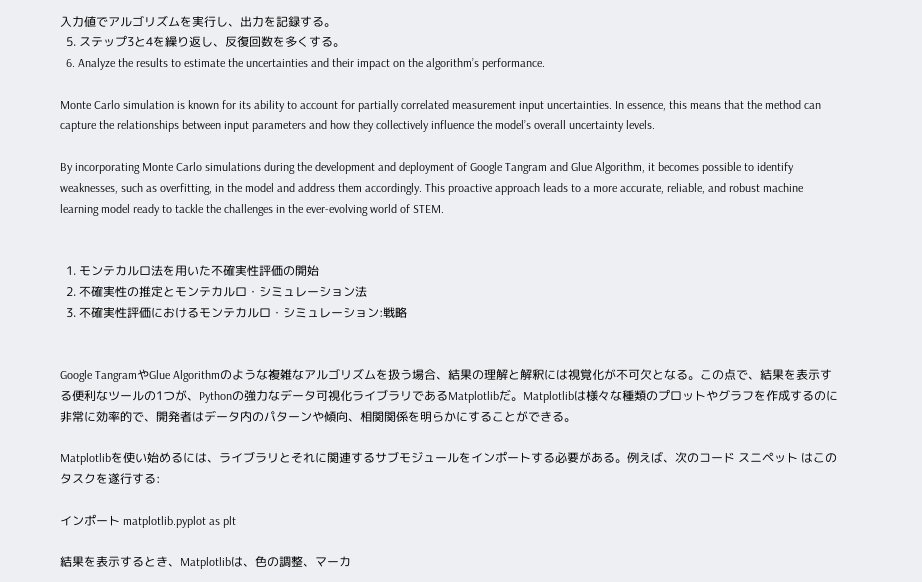入力値でアルゴリズムを実行し、出力を記録する。
  5. ステップ3と4を繰り返し、反復回数を多くする。
  6. Analyze the results to estimate the uncertainties and their impact on the algorithm’s performance.

Monte Carlo simulation is known for its ability to account for partially correlated measurement input uncertainties. In essence, this means that the method can capture the relationships between input parameters and how they collectively influence the model’s overall uncertainty levels.

By incorporating Monte Carlo simulations during the development and deployment of Google Tangram and Glue Algorithm, it becomes possible to identify weaknesses, such as overfitting, in the model and address them accordingly. This proactive approach leads to a more accurate, reliable, and robust machine learning model ready to tackle the challenges in the ever-evolving world of STEM.


  1. モンテカルロ法を用いた不確実性評価の開始
  2. 不確実性の推定とモンテカルロ・シミュレーション法
  3. 不確実性評価におけるモンテカルロ・シミュレーション:戦略


Google TangramやGlue Algorithmのような複雑なアルゴリズムを扱う場合、結果の理解と解釈には視覚化が不可欠となる。この点で、結果を表示する便利なツールの1つが、Pythonの強力なデータ可視化ライブラリであるMatplotlibだ。Matplotlibは様々な種類のプロットやグラフを作成するのに非常に効率的で、開発者はデータ内のパターンや傾向、相関関係を明らかにすることができる。

Matplotlibを使い始めるには、ライブラリとそれに関連するサブモジュールをインポートする必要がある。例えば、次のコード スニペット はこのタスクを遂行する:

インポート matplotlib.pyplot as plt

結果を表示するとき、Matplotlibは、色の調整、マーカ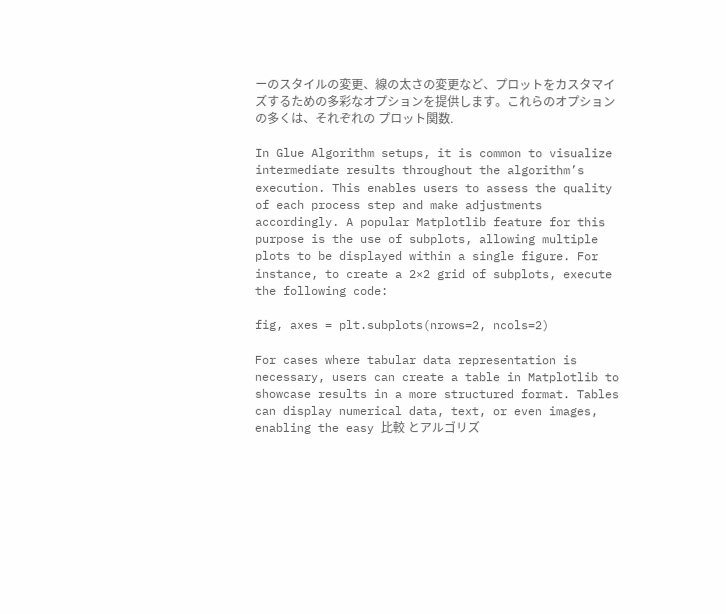ーのスタイルの変更、線の太さの変更など、プロットをカスタマイズするための多彩なオプションを提供します。これらのオプションの多くは、それぞれの プロット関数.

In Glue Algorithm setups, it is common to visualize intermediate results throughout the algorithm’s execution. This enables users to assess the quality of each process step and make adjustments accordingly. A popular Matplotlib feature for this purpose is the use of subplots, allowing multiple plots to be displayed within a single figure. For instance, to create a 2×2 grid of subplots, execute the following code:

fig, axes = plt.subplots(nrows=2, ncols=2)

For cases where tabular data representation is necessary, users can create a table in Matplotlib to showcase results in a more structured format. Tables can display numerical data, text, or even images, enabling the easy 比較 とアルゴリズ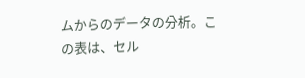ムからのデータの分析。この表は、セル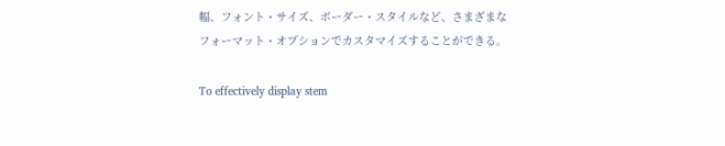幅、フォント・サイズ、ボーダー・スタイルなど、さまざまなフォーマット・オプションでカスタマイズすることができる。

To effectively display stem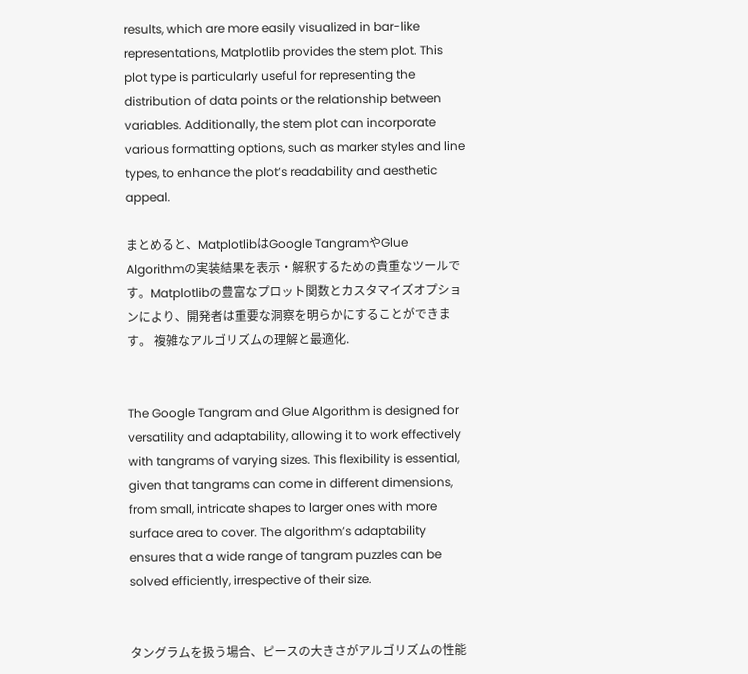results, which are more easily visualized in bar-like representations, Matplotlib provides the stem plot. This plot type is particularly useful for representing the distribution of data points or the relationship between variables. Additionally, the stem plot can incorporate various formatting options, such as marker styles and line types, to enhance the plot’s readability and aesthetic appeal.

まとめると、MatplotlibはGoogle TangramやGlue Algorithmの実装結果を表示・解釈するための貴重なツールです。Matplotlibの豊富なプロット関数とカスタマイズオプションにより、開発者は重要な洞察を明らかにすることができます。 複雑なアルゴリズムの理解と最適化.


The Google Tangram and Glue Algorithm is designed for versatility and adaptability, allowing it to work effectively with tangrams of varying sizes. This flexibility is essential, given that tangrams can come in different dimensions, from small, intricate shapes to larger ones with more surface area to cover. The algorithm’s adaptability ensures that a wide range of tangram puzzles can be solved efficiently, irrespective of their size.


タングラムを扱う場合、ピースの大きさがアルゴリズムの性能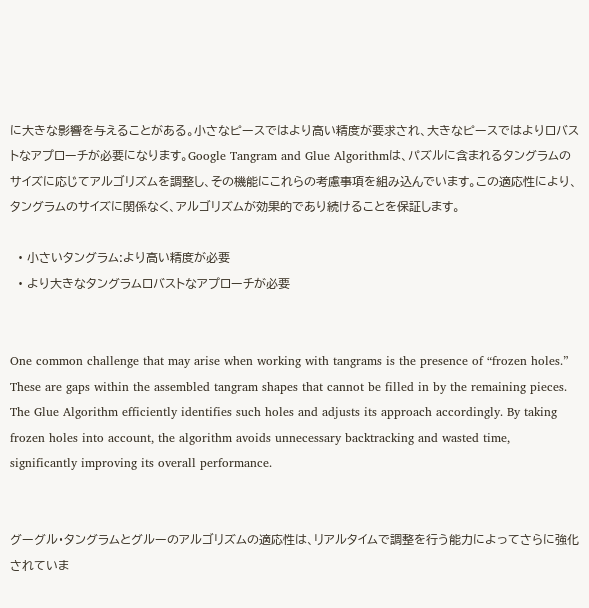に大きな影響を与えることがある。小さなピースではより高い精度が要求され、大きなピースではよりロバストなアプローチが必要になります。Google Tangram and Glue Algorithmは、パズルに含まれるタングラムのサイズに応じてアルゴリズムを調整し、その機能にこれらの考慮事項を組み込んでいます。この適応性により、タングラムのサイズに関係なく、アルゴリズムが効果的であり続けることを保証します。

  • 小さいタングラム:より高い精度が必要
  • より大きなタングラムロバストなアプローチが必要


One common challenge that may arise when working with tangrams is the presence of “frozen holes.” These are gaps within the assembled tangram shapes that cannot be filled in by the remaining pieces. The Glue Algorithm efficiently identifies such holes and adjusts its approach accordingly. By taking frozen holes into account, the algorithm avoids unnecessary backtracking and wasted time, significantly improving its overall performance.


グーグル・タングラムとグルーのアルゴリズムの適応性は、リアルタイムで調整を行う能力によってさらに強化されていま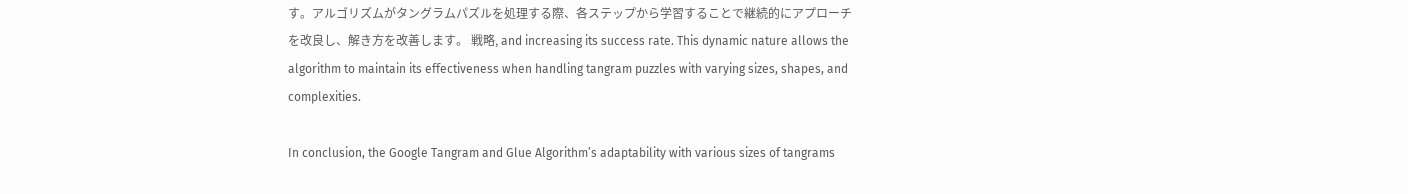す。アルゴリズムがタングラムパズルを処理する際、各ステップから学習することで継続的にアプローチを改良し、解き方を改善します。 戦略, and increasing its success rate. This dynamic nature allows the algorithm to maintain its effectiveness when handling tangram puzzles with varying sizes, shapes, and complexities.

In conclusion, the Google Tangram and Glue Algorithm’s adaptability with various sizes of tangrams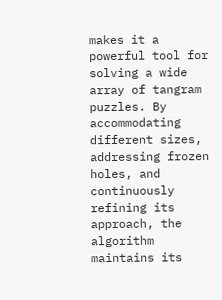makes it a powerful tool for solving a wide array of tangram puzzles. By accommodating different sizes, addressing frozen holes, and continuously refining its approach, the algorithm maintains its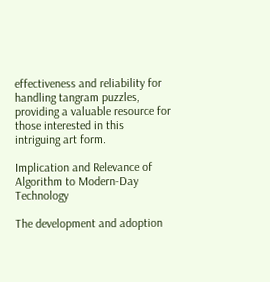effectiveness and reliability for handling tangram puzzles, providing a valuable resource for those interested in this intriguing art form.

Implication and Relevance of Algorithm to Modern-Day Technology

The development and adoption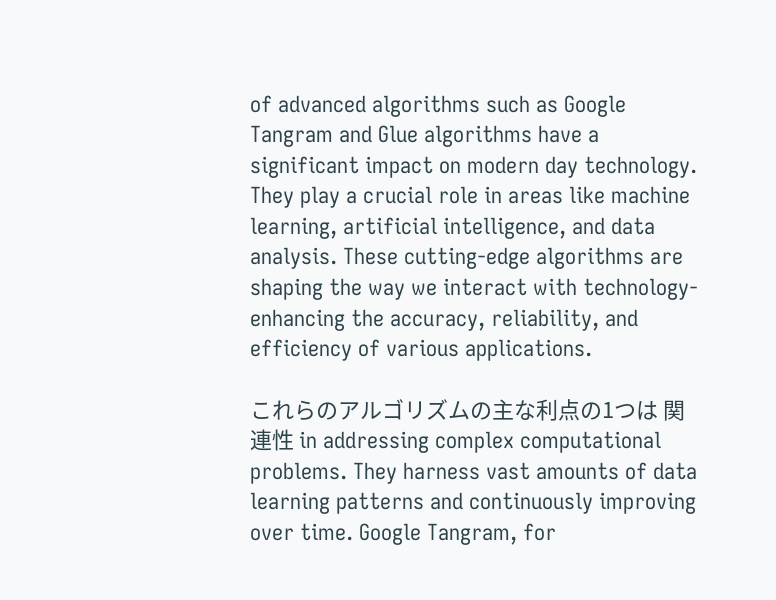of advanced algorithms such as Google Tangram and Glue algorithms have a significant impact on modern day technology. They play a crucial role in areas like machine learning, artificial intelligence, and data analysis. These cutting-edge algorithms are shaping the way we interact with technology- enhancing the accuracy, reliability, and efficiency of various applications.

これらのアルゴリズムの主な利点の1つは 関連性 in addressing complex computational problems. They harness vast amounts of data learning patterns and continuously improving over time. Google Tangram, for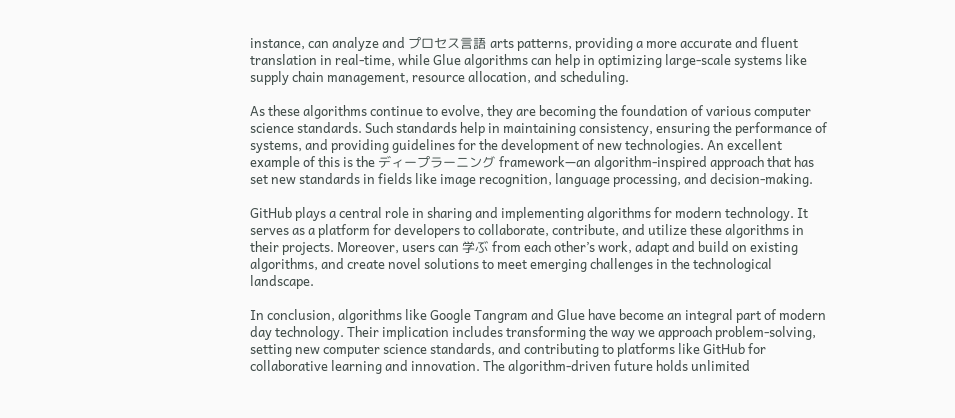instance, can analyze and プロセス言語 arts patterns, providing a more accurate and fluent translation in real-time, while Glue algorithms can help in optimizing large-scale systems like supply chain management, resource allocation, and scheduling.

As these algorithms continue to evolve, they are becoming the foundation of various computer science standards. Such standards help in maintaining consistency, ensuring the performance of systems, and providing guidelines for the development of new technologies. An excellent example of this is the ディープラーニング framework—an algorithm-inspired approach that has set new standards in fields like image recognition, language processing, and decision-making.

GitHub plays a central role in sharing and implementing algorithms for modern technology. It serves as a platform for developers to collaborate, contribute, and utilize these algorithms in their projects. Moreover, users can 学ぶ from each other’s work, adapt and build on existing algorithms, and create novel solutions to meet emerging challenges in the technological landscape.

In conclusion, algorithms like Google Tangram and Glue have become an integral part of modern day technology. Their implication includes transforming the way we approach problem-solving, setting new computer science standards, and contributing to platforms like GitHub for collaborative learning and innovation. The algorithm-driven future holds unlimited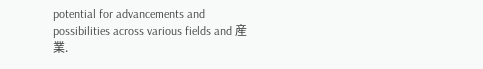potential for advancements and possibilities across various fields and 産業.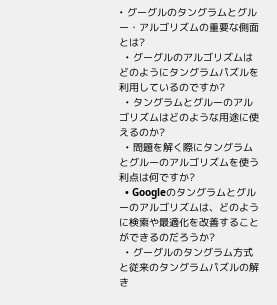• グーグルのタングラムとグルー・アルゴリズムの重要な側面とは?
  • グーグルのアルゴリズムはどのようにタングラムパズルを利用しているのですか?
  • タングラムとグルーのアルゴリズムはどのような用途に使えるのか?
  • 問題を解く際にタングラムとグルーのアルゴリズムを使う利点は何ですか?
  • Googleのタングラムとグルーのアルゴリズムは、どのように検索や最適化を改善することができるのだろうか?
  • グーグルのタングラム方式と従来のタングラムパズルの解き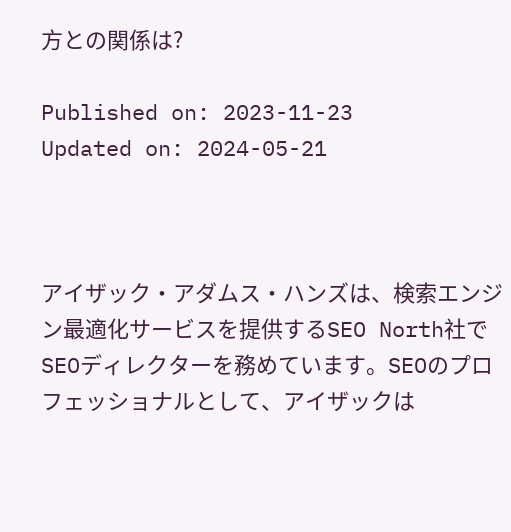方との関係は?

Published on: 2023-11-23
Updated on: 2024-05-21



アイザック・アダムス・ハンズは、検索エンジン最適化サービスを提供するSEO North社でSEOディレクターを務めています。SEOのプロフェッショナルとして、アイザックは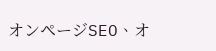オンページSEO、オ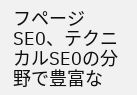フページSEO、テクニカルSEOの分野で豊富な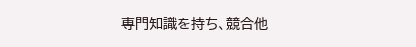専門知識を持ち、競合他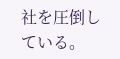社を圧倒している。